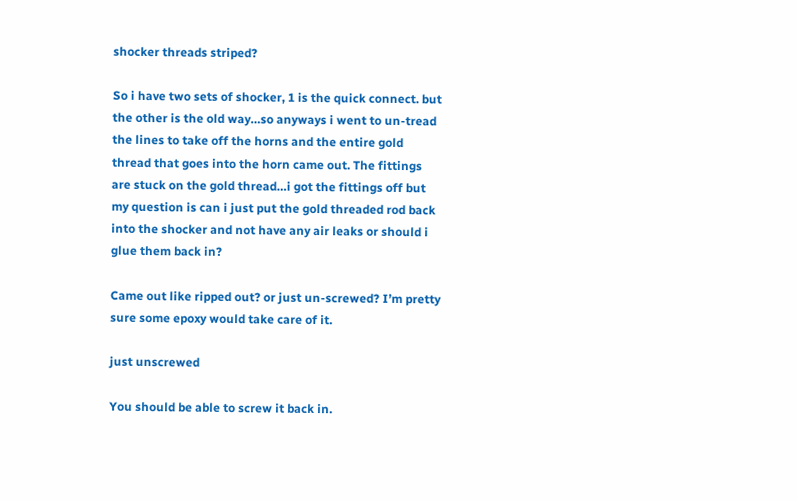shocker threads striped?

So i have two sets of shocker, 1 is the quick connect. but the other is the old way…so anyways i went to un-tread the lines to take off the horns and the entire gold thread that goes into the horn came out. The fittings are stuck on the gold thread…i got the fittings off but my question is can i just put the gold threaded rod back into the shocker and not have any air leaks or should i glue them back in?

Came out like ripped out? or just un-screwed? I’m pretty sure some epoxy would take care of it.

just unscrewed

You should be able to screw it back in.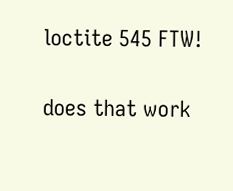loctite 545 FTW!

does that work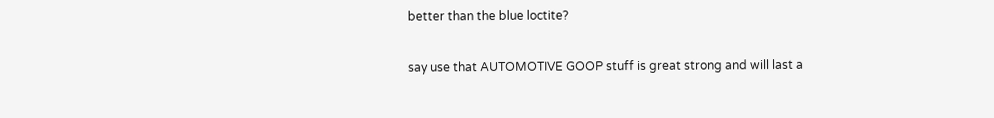better than the blue loctite?

say use that AUTOMOTIVE GOOP stuff is great strong and will last a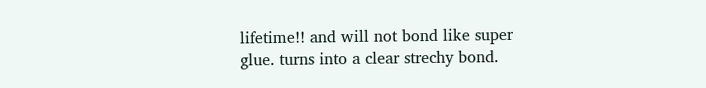lifetime!! and will not bond like super glue. turns into a clear strechy bond.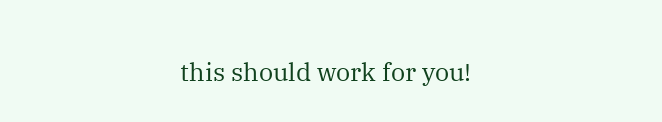this should work for you!